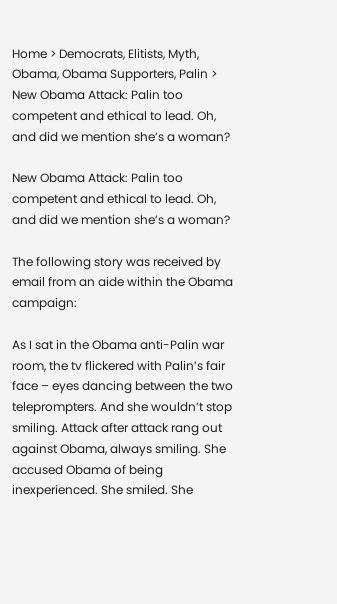Home > Democrats, Elitists, Myth, Obama, Obama Supporters, Palin > New Obama Attack: Palin too competent and ethical to lead. Oh, and did we mention she’s a woman?

New Obama Attack: Palin too competent and ethical to lead. Oh, and did we mention she’s a woman?

The following story was received by email from an aide within the Obama campaign:

As I sat in the Obama anti-Palin war room, the tv flickered with Palin’s fair face – eyes dancing between the two teleprompters. And she wouldn’t stop smiling. Attack after attack rang out against Obama, always smiling. She accused Obama of being inexperienced. She smiled. She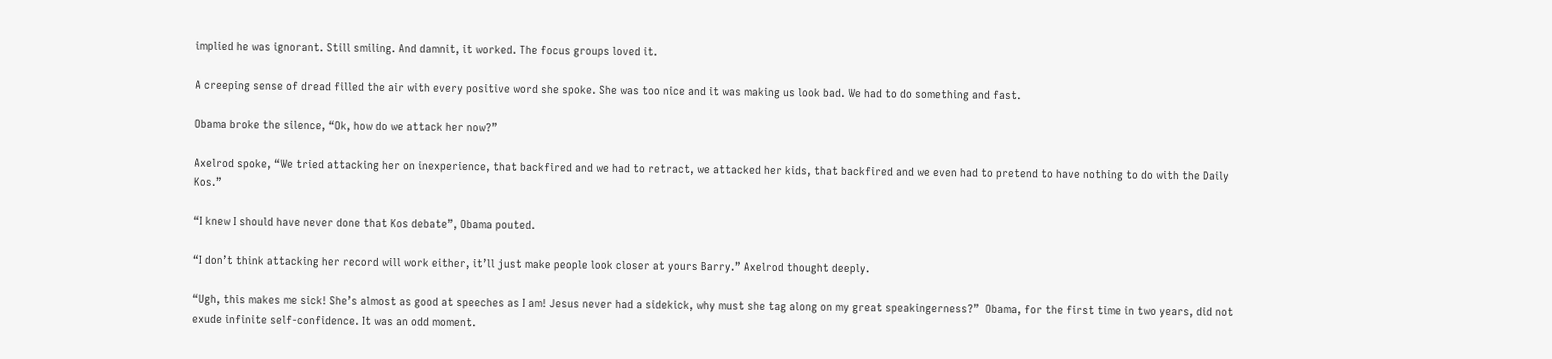implied he was ignorant. Still smiling. And damnit, it worked. The focus groups loved it.

A creeping sense of dread filled the air with every positive word she spoke. She was too nice and it was making us look bad. We had to do something and fast.

Obama broke the silence, “Ok, how do we attack her now?”

Axelrod spoke, “We tried attacking her on inexperience, that backfired and we had to retract, we attacked her kids, that backfired and we even had to pretend to have nothing to do with the Daily Kos.”

“I knew I should have never done that Kos debate”, Obama pouted.

“I don’t think attacking her record will work either, it’ll just make people look closer at yours Barry.” Axelrod thought deeply.

“Ugh, this makes me sick! She’s almost as good at speeches as I am! Jesus never had a sidekick, why must she tag along on my great speakingerness?”  Obama, for the first time in two years, did not exude infinite self-confidence. It was an odd moment.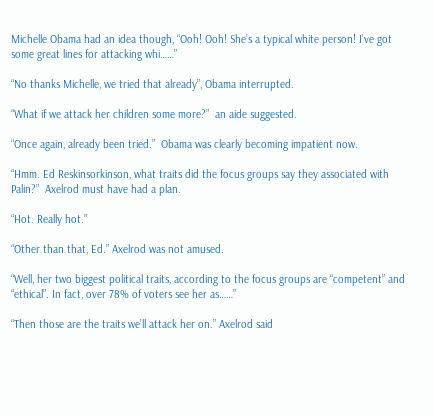Michelle Obama had an idea though, “Ooh! Ooh! She’s a typical white person! I’ve got some great lines for attacking whi……”

“No thanks Michelle, we tried that already”, Obama interrupted.

“What if we attack her children some more?”  an aide suggested.

“Once again, already been tried.”  Obama was clearly becoming impatient now.

“Hmm. Ed Reskinsorkinson, what traits did the focus groups say they associated with Palin?”  Axelrod must have had a plan.

“Hot. Really hot.”

“Other than that, Ed.” Axelrod was not amused.

“Well, her two biggest political traits, according to the focus groups are “competent” and “ethical”. In fact, over 78% of voters see her as……”

“Then those are the traits we’ll attack her on.” Axelrod said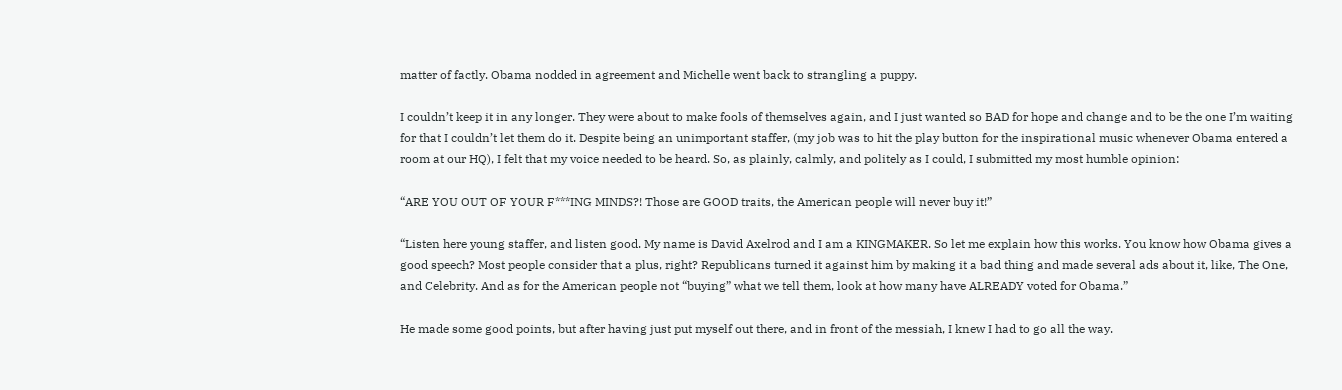matter of factly. Obama nodded in agreement and Michelle went back to strangling a puppy.

I couldn’t keep it in any longer. They were about to make fools of themselves again, and I just wanted so BAD for hope and change and to be the one I’m waiting for that I couldn’t let them do it. Despite being an unimportant staffer, (my job was to hit the play button for the inspirational music whenever Obama entered a room at our HQ), I felt that my voice needed to be heard. So, as plainly, calmly, and politely as I could, I submitted my most humble opinion:

“ARE YOU OUT OF YOUR F***ING MINDS?! Those are GOOD traits, the American people will never buy it!”

“Listen here young staffer, and listen good. My name is David Axelrod and I am a KINGMAKER. So let me explain how this works. You know how Obama gives a good speech? Most people consider that a plus, right? Republicans turned it against him by making it a bad thing and made several ads about it, like, The One, and Celebrity. And as for the American people not “buying” what we tell them, look at how many have ALREADY voted for Obama.”

He made some good points, but after having just put myself out there, and in front of the messiah, I knew I had to go all the way.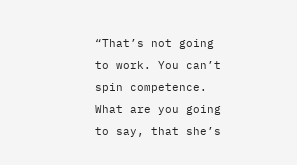“That’s not going to work. You can’t spin competence. What are you going to say, that she’s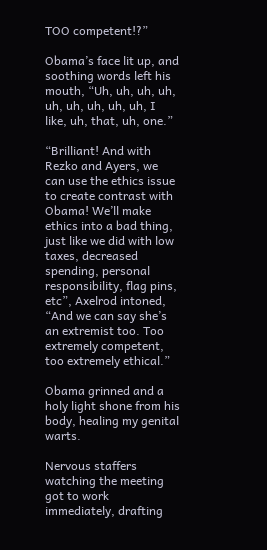TOO competent!?”

Obama’s face lit up, and soothing words left his mouth, “Uh, uh, uh, uh, uh, uh, uh, uh, uh, I like, uh, that, uh, one.”

“Brilliant! And with Rezko and Ayers, we can use the ethics issue to create contrast with Obama! We’ll make ethics into a bad thing, just like we did with low taxes, decreased spending, personal responsibility, flag pins, etc”, Axelrod intoned, “And we can say she’s an extremist too. Too extremely competent, too extremely ethical.”

Obama grinned and a holy light shone from his body, healing my genital warts.

Nervous staffers watching the meeting got to work immediately, drafting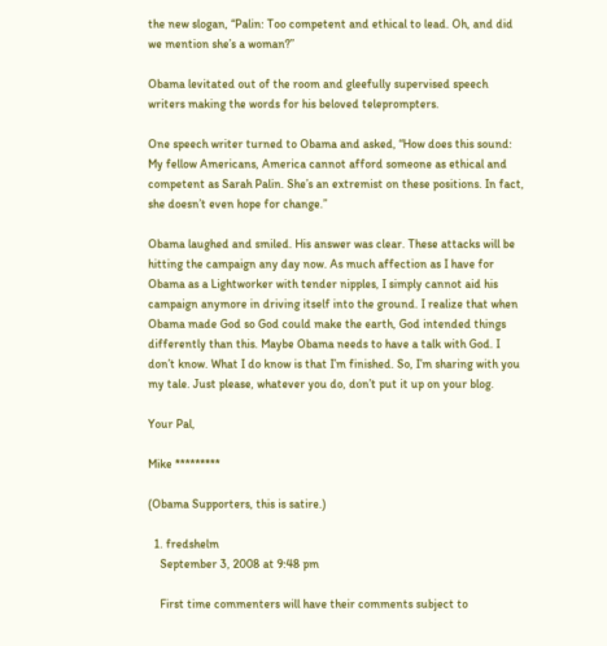the new slogan, “Palin: Too competent and ethical to lead. Oh, and did we mention she’s a woman?”

Obama levitated out of the room and gleefully supervised speech writers making the words for his beloved teleprompters.

One speech writer turned to Obama and asked, “How does this sound: My fellow Americans, America cannot afford someone as ethical and competent as Sarah Palin. She’s an extremist on these positions. In fact, she doesn’t even hope for change.”

Obama laughed and smiled. His answer was clear. These attacks will be hitting the campaign any day now. As much affection as I have for Obama as a Lightworker with tender nipples, I simply cannot aid his campaign anymore in driving itself into the ground. I realize that when Obama made God so God could make the earth, God intended things differently than this. Maybe Obama needs to have a talk with God. I don’t know. What I do know is that I’m finished. So, I’m sharing with you my tale. Just please, whatever you do, don’t put it up on your blog.

Your Pal,

Mike *********

(Obama Supporters, this is satire.)

  1. fredshelm
    September 3, 2008 at 9:48 pm

    First time commenters will have their comments subject to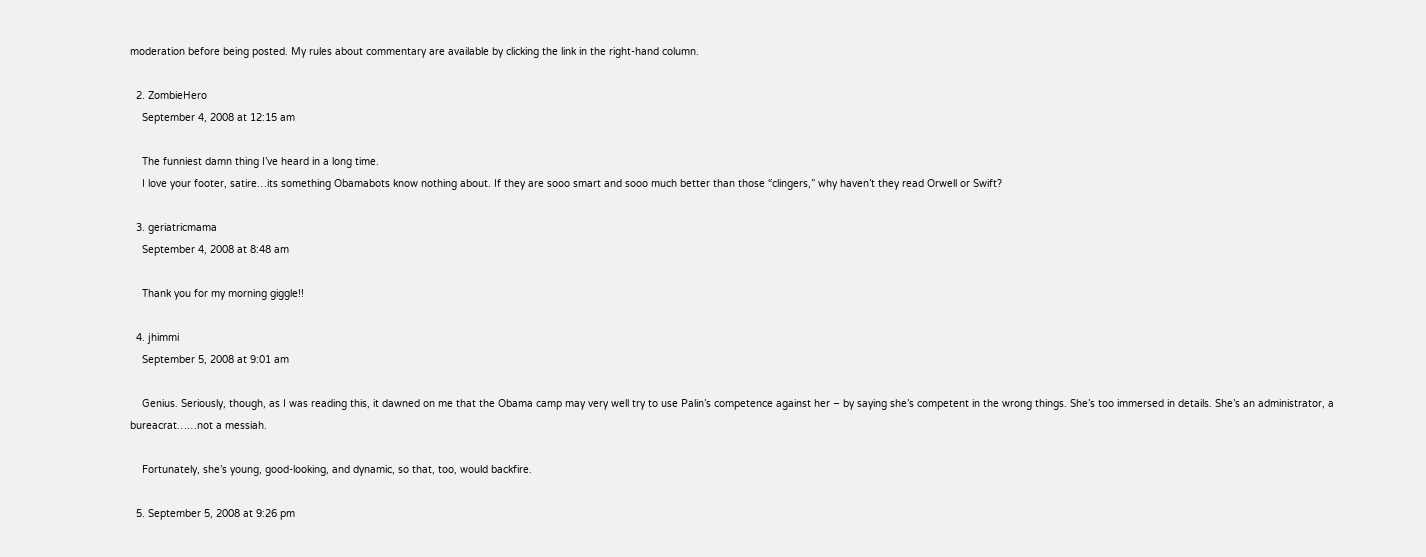moderation before being posted. My rules about commentary are available by clicking the link in the right-hand column.

  2. ZombieHero
    September 4, 2008 at 12:15 am

    The funniest damn thing I’ve heard in a long time.
    I love your footer, satire…its something Obamabots know nothing about. If they are sooo smart and sooo much better than those “clingers,” why haven’t they read Orwell or Swift?

  3. geriatricmama
    September 4, 2008 at 8:48 am

    Thank you for my morning giggle!!

  4. jhimmi
    September 5, 2008 at 9:01 am

    Genius. Seriously, though, as I was reading this, it dawned on me that the Obama camp may very well try to use Palin’s competence against her – by saying she’s competent in the wrong things. She’s too immersed in details. She’s an administrator, a bureacrat……not a messiah.

    Fortunately, she’s young, good-looking, and dynamic, so that, too, would backfire.

  5. September 5, 2008 at 9:26 pm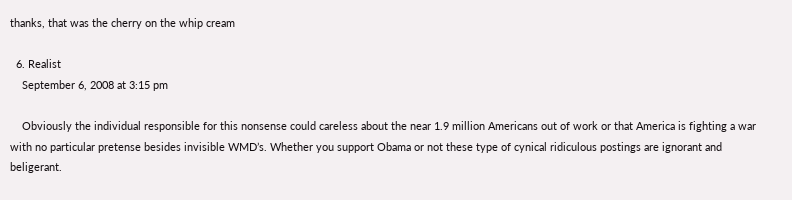thanks, that was the cherry on the whip cream

  6. Realist
    September 6, 2008 at 3:15 pm

    Obviously the individual responsible for this nonsense could careless about the near 1.9 million Americans out of work or that America is fighting a war with no particular pretense besides invisible WMD’s. Whether you support Obama or not these type of cynical ridiculous postings are ignorant and beligerant.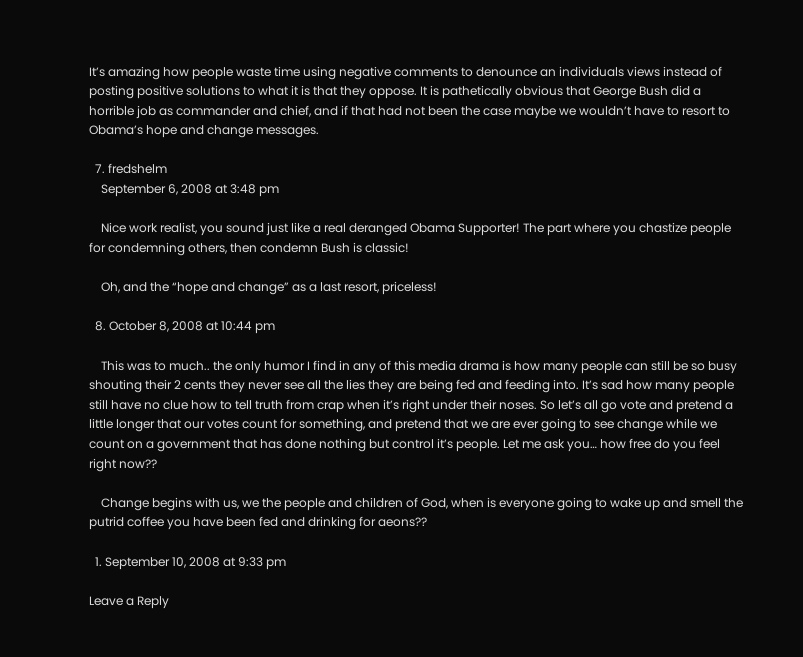It’s amazing how people waste time using negative comments to denounce an individuals views instead of posting positive solutions to what it is that they oppose. It is pathetically obvious that George Bush did a horrible job as commander and chief, and if that had not been the case maybe we wouldn’t have to resort to Obama’s hope and change messages.

  7. fredshelm
    September 6, 2008 at 3:48 pm

    Nice work realist, you sound just like a real deranged Obama Supporter! The part where you chastize people for condemning others, then condemn Bush is classic!

    Oh, and the “hope and change” as a last resort, priceless!

  8. October 8, 2008 at 10:44 pm

    This was to much.. the only humor I find in any of this media drama is how many people can still be so busy shouting their 2 cents they never see all the lies they are being fed and feeding into. It’s sad how many people still have no clue how to tell truth from crap when it’s right under their noses. So let’s all go vote and pretend a little longer that our votes count for something, and pretend that we are ever going to see change while we count on a government that has done nothing but control it’s people. Let me ask you… how free do you feel right now??

    Change begins with us, we the people and children of God, when is everyone going to wake up and smell the putrid coffee you have been fed and drinking for aeons??

  1. September 10, 2008 at 9:33 pm

Leave a Reply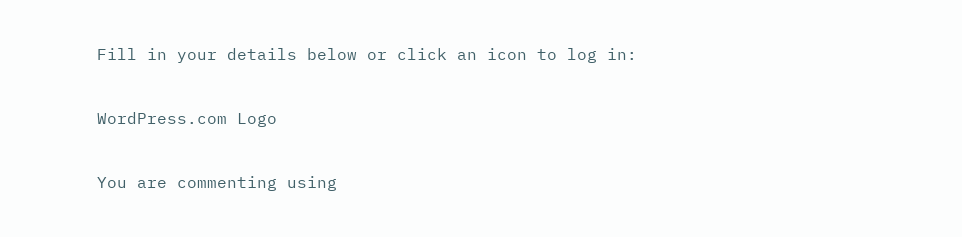Fill in your details below or click an icon to log in:

WordPress.com Logo

You are commenting using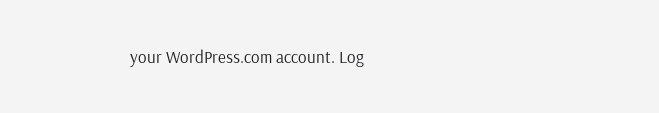your WordPress.com account. Log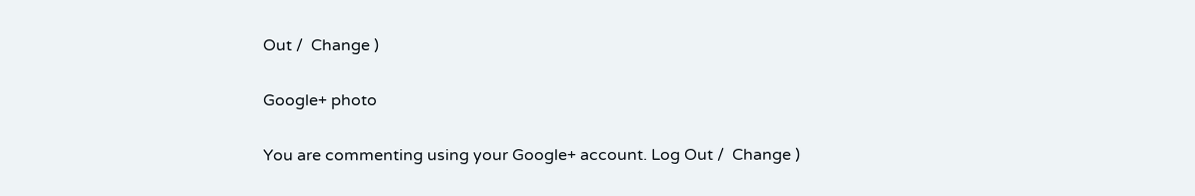Out /  Change )

Google+ photo

You are commenting using your Google+ account. Log Out /  Change )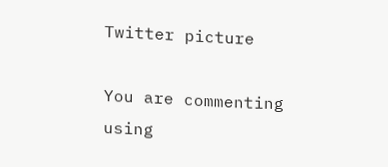Twitter picture

You are commenting using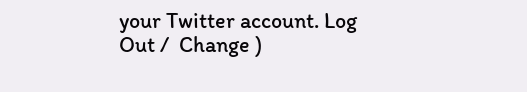your Twitter account. Log Out /  Change )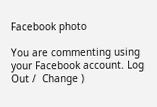Facebook photo

You are commenting using your Facebook account. Log Out /  Change )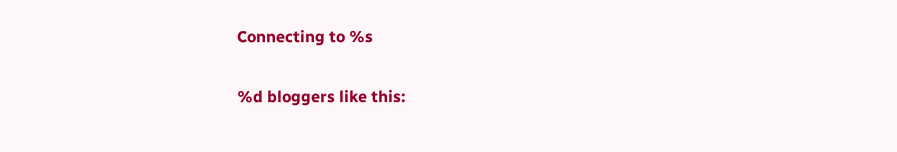Connecting to %s

%d bloggers like this: